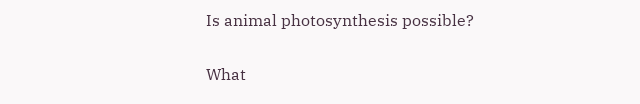Is animal photosynthesis possible?

What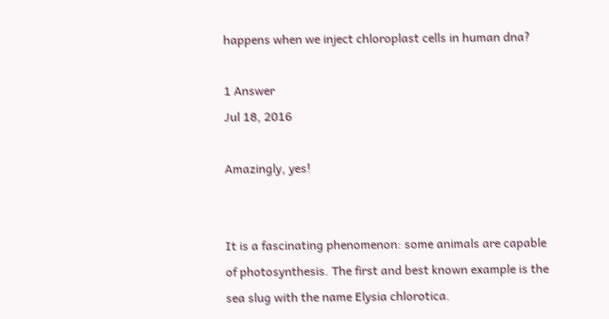happens when we inject chloroplast cells in human dna?

1 Answer
Jul 18, 2016

Amazingly, yes!


It is a fascinating phenomenon: some animals are capable of photosynthesis. The first and best known example is the sea slug with the name Elysia chlorotica.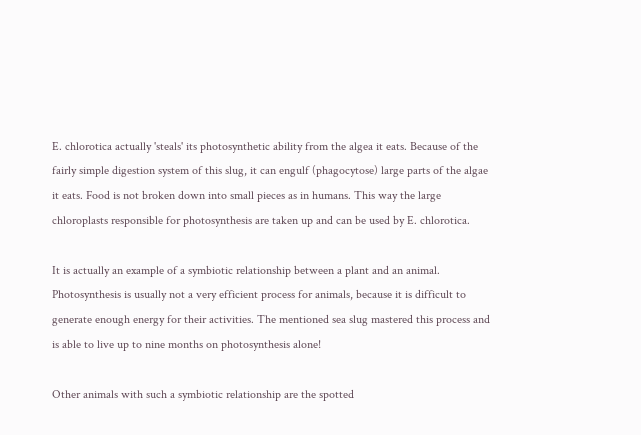E. chlorotica actually 'steals' its photosynthetic ability from the algea it eats. Because of the fairly simple digestion system of this slug, it can engulf (phagocytose) large parts of the algae it eats. Food is not broken down into small pieces as in humans. This way the large chloroplasts responsible for photosynthesis are taken up and can be used by E. chlorotica.

It is actually an example of a symbiotic relationship between a plant and an animal. Photosynthesis is usually not a very efficient process for animals, because it is difficult to generate enough energy for their activities. The mentioned sea slug mastered this process and is able to live up to nine months on photosynthesis alone!

Other animals with such a symbiotic relationship are the spotted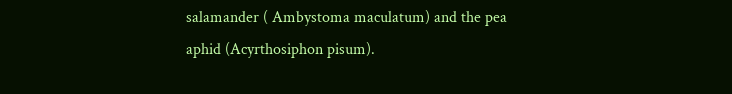salamander ( Ambystoma maculatum) and the pea aphid (Acyrthosiphon pisum).